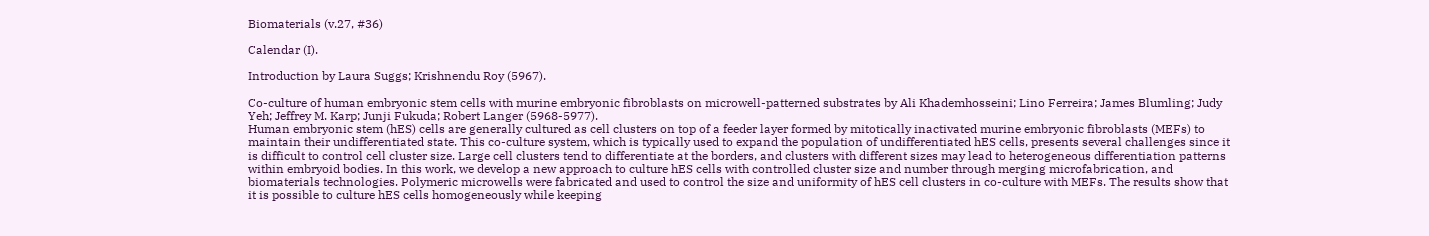Biomaterials (v.27, #36)

Calendar (I).

Introduction by Laura Suggs; Krishnendu Roy (5967).

Co-culture of human embryonic stem cells with murine embryonic fibroblasts on microwell-patterned substrates by Ali Khademhosseini; Lino Ferreira; James Blumling; Judy Yeh; Jeffrey M. Karp; Junji Fukuda; Robert Langer (5968-5977).
Human embryonic stem (hES) cells are generally cultured as cell clusters on top of a feeder layer formed by mitotically inactivated murine embryonic fibroblasts (MEFs) to maintain their undifferentiated state. This co-culture system, which is typically used to expand the population of undifferentiated hES cells, presents several challenges since it is difficult to control cell cluster size. Large cell clusters tend to differentiate at the borders, and clusters with different sizes may lead to heterogeneous differentiation patterns within embryoid bodies. In this work, we develop a new approach to culture hES cells with controlled cluster size and number through merging microfabrication, and biomaterials technologies. Polymeric microwells were fabricated and used to control the size and uniformity of hES cell clusters in co-culture with MEFs. The results show that it is possible to culture hES cells homogeneously while keeping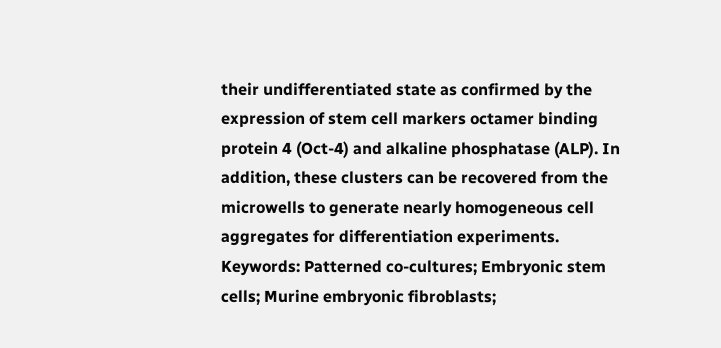their undifferentiated state as confirmed by the expression of stem cell markers octamer binding protein 4 (Oct-4) and alkaline phosphatase (ALP). In addition, these clusters can be recovered from the microwells to generate nearly homogeneous cell aggregates for differentiation experiments.
Keywords: Patterned co-cultures; Embryonic stem cells; Murine embryonic fibroblasts;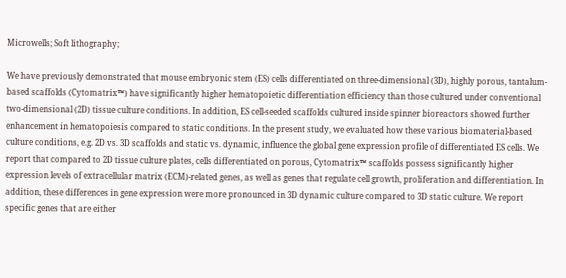Microwells; Soft lithography;

We have previously demonstrated that mouse embryonic stem (ES) cells differentiated on three-dimensional (3D), highly porous, tantalum-based scaffolds (Cytomatrix™) have significantly higher hematopoietic differentiation efficiency than those cultured under conventional two-dimensional (2D) tissue culture conditions. In addition, ES cell-seeded scaffolds cultured inside spinner bioreactors showed further enhancement in hematopoiesis compared to static conditions. In the present study, we evaluated how these various biomaterial-based culture conditions, e.g. 2D vs. 3D scaffolds and static vs. dynamic, influence the global gene expression profile of differentiated ES cells. We report that compared to 2D tissue culture plates, cells differentiated on porous, Cytomatrix™ scaffolds possess significantly higher expression levels of extracellular matrix (ECM)-related genes, as well as genes that regulate cell growth, proliferation and differentiation. In addition, these differences in gene expression were more pronounced in 3D dynamic culture compared to 3D static culture. We report specific genes that are either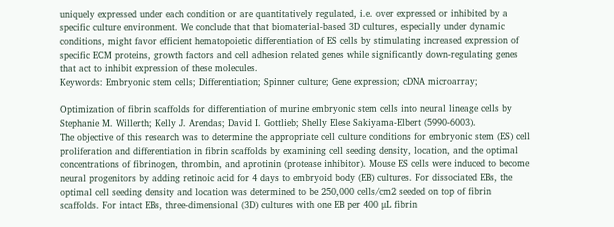uniquely expressed under each condition or are quantitatively regulated, i.e. over expressed or inhibited by a specific culture environment. We conclude that that biomaterial-based 3D cultures, especially under dynamic conditions, might favor efficient hematopoietic differentiation of ES cells by stimulating increased expression of specific ECM proteins, growth factors and cell adhesion related genes while significantly down-regulating genes that act to inhibit expression of these molecules.
Keywords: Embryonic stem cells; Differentiation; Spinner culture; Gene expression; cDNA microarray;

Optimization of fibrin scaffolds for differentiation of murine embryonic stem cells into neural lineage cells by Stephanie M. Willerth; Kelly J. Arendas; David I. Gottlieb; Shelly Elese Sakiyama-Elbert (5990-6003).
The objective of this research was to determine the appropriate cell culture conditions for embryonic stem (ES) cell proliferation and differentiation in fibrin scaffolds by examining cell seeding density, location, and the optimal concentrations of fibrinogen, thrombin, and aprotinin (protease inhibitor). Mouse ES cells were induced to become neural progenitors by adding retinoic acid for 4 days to embryoid body (EB) cultures. For dissociated EBs, the optimal cell seeding density and location was determined to be 250,000 cells/cm2 seeded on top of fibrin scaffolds. For intact EBs, three-dimensional (3D) cultures with one EB per 400 μL fibrin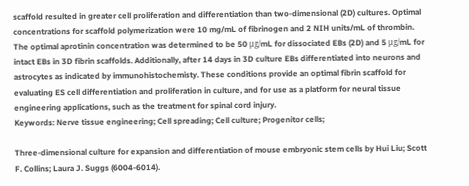scaffold resulted in greater cell proliferation and differentiation than two-dimensional (2D) cultures. Optimal concentrations for scaffold polymerization were 10 mg/mL of fibrinogen and 2 NIH units/mL of thrombin. The optimal aprotinin concentration was determined to be 50 μg/mL for dissociated EBs (2D) and 5 μg/mL for intact EBs in 3D fibrin scaffolds. Additionally, after 14 days in 3D culture EBs differentiated into neurons and astrocytes as indicated by immunohistochemisty. These conditions provide an optimal fibrin scaffold for evaluating ES cell differentiation and proliferation in culture, and for use as a platform for neural tissue engineering applications, such as the treatment for spinal cord injury.
Keywords: Nerve tissue engineering; Cell spreading; Cell culture; Progenitor cells;

Three-dimensional culture for expansion and differentiation of mouse embryonic stem cells by Hui Liu; Scott F. Collins; Laura J. Suggs (6004-6014).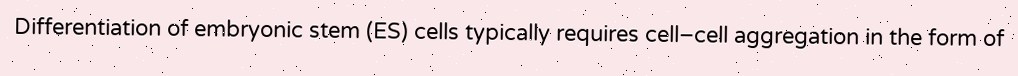Differentiation of embryonic stem (ES) cells typically requires cell–cell aggregation in the form of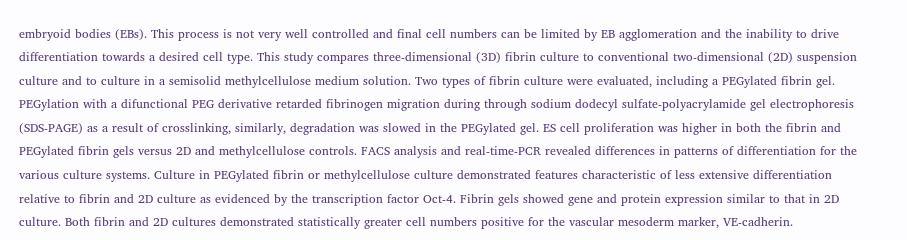embryoid bodies (EBs). This process is not very well controlled and final cell numbers can be limited by EB agglomeration and the inability to drive differentiation towards a desired cell type. This study compares three-dimensional (3D) fibrin culture to conventional two-dimensional (2D) suspension culture and to culture in a semisolid methylcellulose medium solution. Two types of fibrin culture were evaluated, including a PEGylated fibrin gel. PEGylation with a difunctional PEG derivative retarded fibrinogen migration during through sodium dodecyl sulfate-polyacrylamide gel electrophoresis (SDS-PAGE) as a result of crosslinking, similarly, degradation was slowed in the PEGylated gel. ES cell proliferation was higher in both the fibrin and PEGylated fibrin gels versus 2D and methylcellulose controls. FACS analysis and real-time-PCR revealed differences in patterns of differentiation for the various culture systems. Culture in PEGylated fibrin or methylcellulose culture demonstrated features characteristic of less extensive differentiation relative to fibrin and 2D culture as evidenced by the transcription factor Oct-4. Fibrin gels showed gene and protein expression similar to that in 2D culture. Both fibrin and 2D cultures demonstrated statistically greater cell numbers positive for the vascular mesoderm marker, VE-cadherin.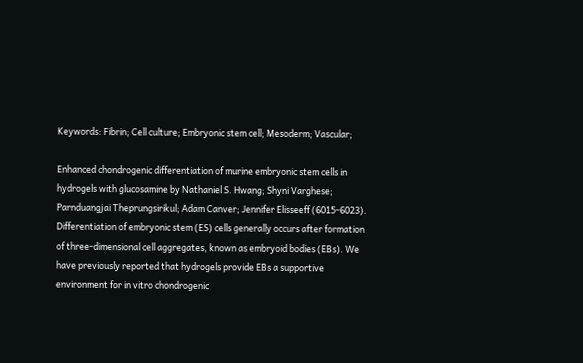Keywords: Fibrin; Cell culture; Embryonic stem cell; Mesoderm; Vascular;

Enhanced chondrogenic differentiation of murine embryonic stem cells in hydrogels with glucosamine by Nathaniel S. Hwang; Shyni Varghese; Parnduangjai Theprungsirikul; Adam Canver; Jennifer Elisseeff (6015-6023).
Differentiation of embryonic stem (ES) cells generally occurs after formation of three-dimensional cell aggregates, known as embryoid bodies (EBs). We have previously reported that hydrogels provide EBs a supportive environment for in vitro chondrogenic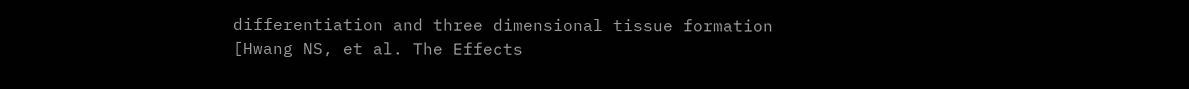differentiation and three dimensional tissue formation [Hwang NS, et al. The Effects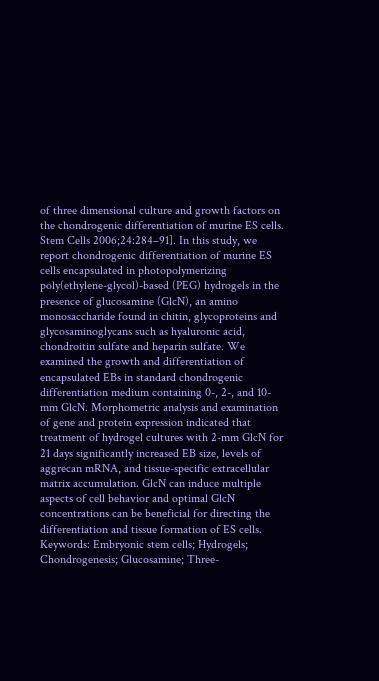of three dimensional culture and growth factors on the chondrogenic differentiation of murine ES cells. Stem Cells 2006;24:284–91]. In this study, we report chondrogenic differentiation of murine ES cells encapsulated in photopolymerizing poly(ethylene-glycol)-based (PEG) hydrogels in the presence of glucosamine (GlcN), an amino monosaccharide found in chitin, glycoproteins and glycosaminoglycans such as hyaluronic acid, chondroitin sulfate and heparin sulfate. We examined the growth and differentiation of encapsulated EBs in standard chondrogenic differentiation medium containing 0-, 2-, and 10-mm GlcN. Morphometric analysis and examination of gene and protein expression indicated that treatment of hydrogel cultures with 2-mm GlcN for 21 days significantly increased EB size, levels of aggrecan mRNA, and tissue-specific extracellular matrix accumulation. GlcN can induce multiple aspects of cell behavior and optimal GlcN concentrations can be beneficial for directing the differentiation and tissue formation of ES cells.
Keywords: Embryonic stem cells; Hydrogels; Chondrogenesis; Glucosamine; Three-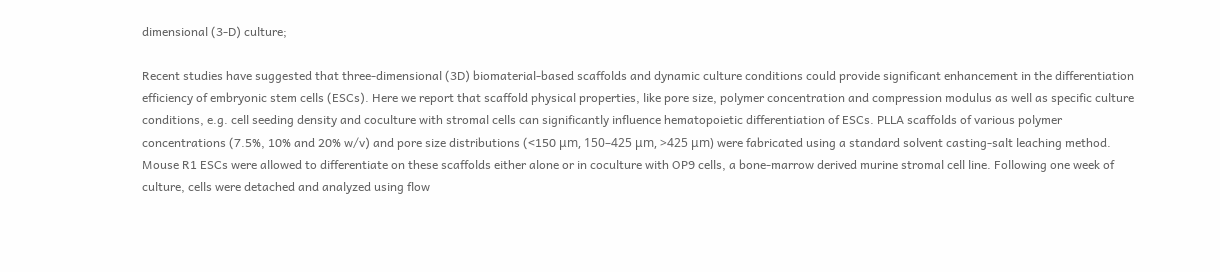dimensional (3-D) culture;

Recent studies have suggested that three-dimensional (3D) biomaterial-based scaffolds and dynamic culture conditions could provide significant enhancement in the differentiation efficiency of embryonic stem cells (ESCs). Here we report that scaffold physical properties, like pore size, polymer concentration and compression modulus as well as specific culture conditions, e.g. cell seeding density and coculture with stromal cells can significantly influence hematopoietic differentiation of ESCs. PLLA scaffolds of various polymer concentrations (7.5%, 10% and 20% w/v) and pore size distributions (<150 μm, 150–425 μm, >425 μm) were fabricated using a standard solvent casting-salt leaching method. Mouse R1 ESCs were allowed to differentiate on these scaffolds either alone or in coculture with OP9 cells, a bone-marrow derived murine stromal cell line. Following one week of culture, cells were detached and analyzed using flow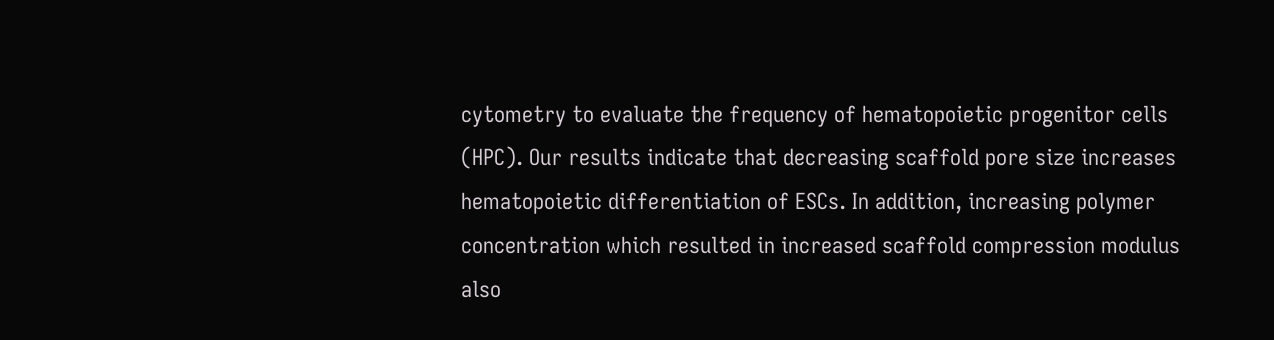cytometry to evaluate the frequency of hematopoietic progenitor cells (HPC). Our results indicate that decreasing scaffold pore size increases hematopoietic differentiation of ESCs. In addition, increasing polymer concentration which resulted in increased scaffold compression modulus also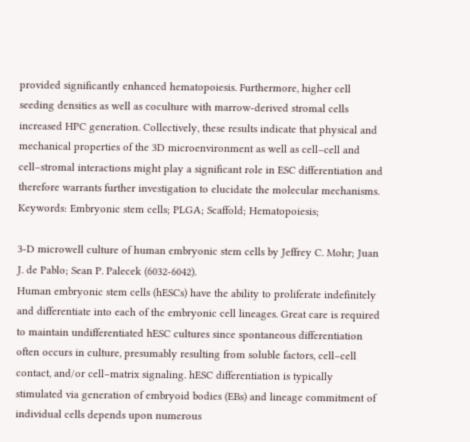provided significantly enhanced hematopoiesis. Furthermore, higher cell seeding densities as well as coculture with marrow-derived stromal cells increased HPC generation. Collectively, these results indicate that physical and mechanical properties of the 3D microenvironment as well as cell–cell and cell–stromal interactions might play a significant role in ESC differentiation and therefore warrants further investigation to elucidate the molecular mechanisms.
Keywords: Embryonic stem cells; PLGA; Scaffold; Hematopoiesis;

3-D microwell culture of human embryonic stem cells by Jeffrey C. Mohr; Juan J. de Pablo; Sean P. Palecek (6032-6042).
Human embryonic stem cells (hESCs) have the ability to proliferate indefinitely and differentiate into each of the embryonic cell lineages. Great care is required to maintain undifferentiated hESC cultures since spontaneous differentiation often occurs in culture, presumably resulting from soluble factors, cell–cell contact, and/or cell–matrix signaling. hESC differentiation is typically stimulated via generation of embryoid bodies (EBs) and lineage commitment of individual cells depends upon numerous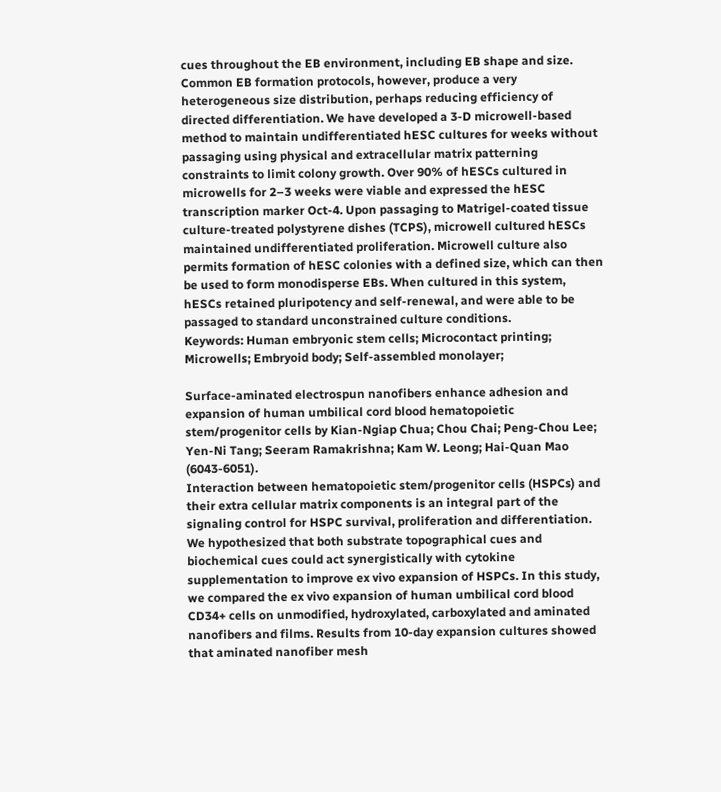cues throughout the EB environment, including EB shape and size. Common EB formation protocols, however, produce a very heterogeneous size distribution, perhaps reducing efficiency of directed differentiation. We have developed a 3-D microwell-based method to maintain undifferentiated hESC cultures for weeks without passaging using physical and extracellular matrix patterning constraints to limit colony growth. Over 90% of hESCs cultured in microwells for 2–3 weeks were viable and expressed the hESC transcription marker Oct-4. Upon passaging to Matrigel-coated tissue culture-treated polystyrene dishes (TCPS), microwell cultured hESCs maintained undifferentiated proliferation. Microwell culture also permits formation of hESC colonies with a defined size, which can then be used to form monodisperse EBs. When cultured in this system, hESCs retained pluripotency and self-renewal, and were able to be passaged to standard unconstrained culture conditions.
Keywords: Human embryonic stem cells; Microcontact printing; Microwells; Embryoid body; Self-assembled monolayer;

Surface-aminated electrospun nanofibers enhance adhesion and expansion of human umbilical cord blood hematopoietic stem/progenitor cells by Kian-Ngiap Chua; Chou Chai; Peng-Chou Lee; Yen-Ni Tang; Seeram Ramakrishna; Kam W. Leong; Hai-Quan Mao (6043-6051).
Interaction between hematopoietic stem/progenitor cells (HSPCs) and their extra cellular matrix components is an integral part of the signaling control for HSPC survival, proliferation and differentiation. We hypothesized that both substrate topographical cues and biochemical cues could act synergistically with cytokine supplementation to improve ex vivo expansion of HSPCs. In this study, we compared the ex vivo expansion of human umbilical cord blood CD34+ cells on unmodified, hydroxylated, carboxylated and aminated nanofibers and films. Results from 10-day expansion cultures showed that aminated nanofiber mesh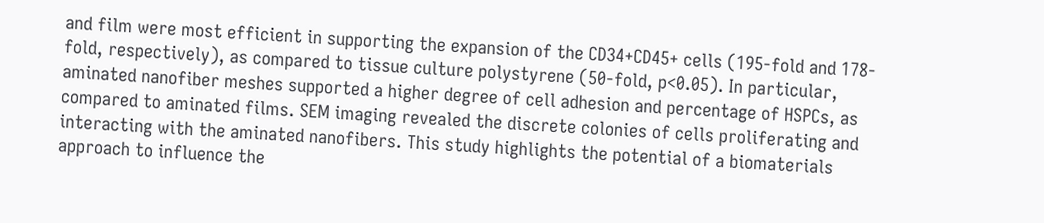and film were most efficient in supporting the expansion of the CD34+CD45+ cells (195-fold and 178-fold, respectively), as compared to tissue culture polystyrene (50-fold, p<0.05). In particular, aminated nanofiber meshes supported a higher degree of cell adhesion and percentage of HSPCs, as compared to aminated films. SEM imaging revealed the discrete colonies of cells proliferating and interacting with the aminated nanofibers. This study highlights the potential of a biomaterials approach to influence the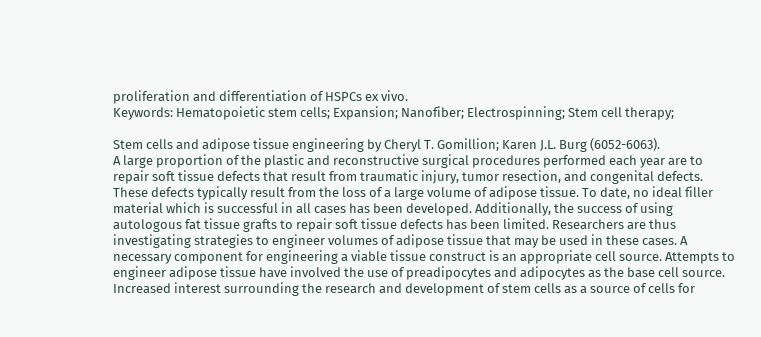proliferation and differentiation of HSPCs ex vivo.
Keywords: Hematopoietic stem cells; Expansion; Nanofiber; Electrospinning; Stem cell therapy;

Stem cells and adipose tissue engineering by Cheryl T. Gomillion; Karen J.L. Burg (6052-6063).
A large proportion of the plastic and reconstructive surgical procedures performed each year are to repair soft tissue defects that result from traumatic injury, tumor resection, and congenital defects. These defects typically result from the loss of a large volume of adipose tissue. To date, no ideal filler material which is successful in all cases has been developed. Additionally, the success of using autologous fat tissue grafts to repair soft tissue defects has been limited. Researchers are thus investigating strategies to engineer volumes of adipose tissue that may be used in these cases. A necessary component for engineering a viable tissue construct is an appropriate cell source. Attempts to engineer adipose tissue have involved the use of preadipocytes and adipocytes as the base cell source. Increased interest surrounding the research and development of stem cells as a source of cells for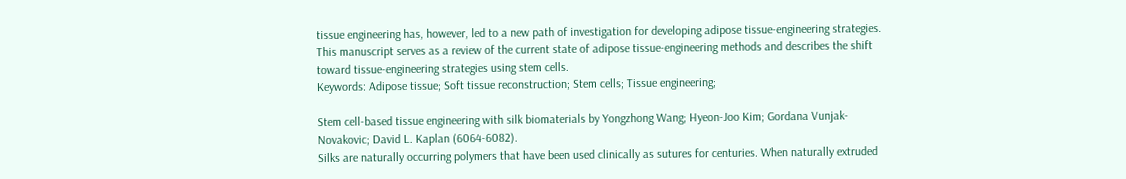tissue engineering has, however, led to a new path of investigation for developing adipose tissue-engineering strategies. This manuscript serves as a review of the current state of adipose tissue-engineering methods and describes the shift toward tissue-engineering strategies using stem cells.
Keywords: Adipose tissue; Soft tissue reconstruction; Stem cells; Tissue engineering;

Stem cell-based tissue engineering with silk biomaterials by Yongzhong Wang; Hyeon-Joo Kim; Gordana Vunjak-Novakovic; David L. Kaplan (6064-6082).
Silks are naturally occurring polymers that have been used clinically as sutures for centuries. When naturally extruded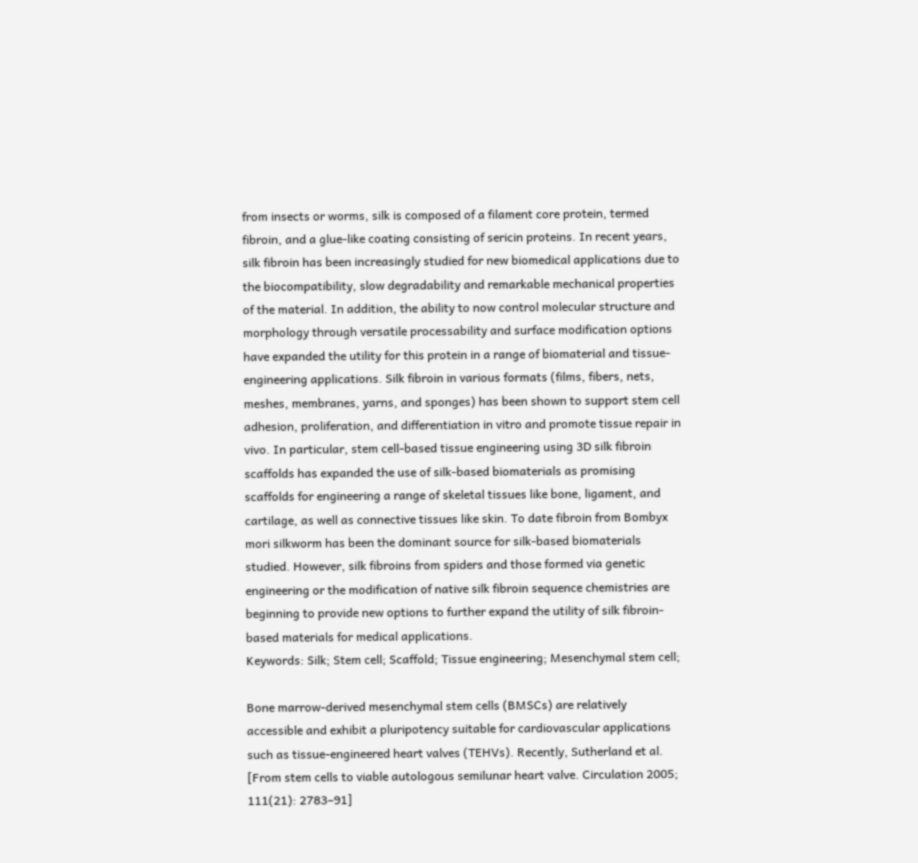from insects or worms, silk is composed of a filament core protein, termed fibroin, and a glue-like coating consisting of sericin proteins. In recent years, silk fibroin has been increasingly studied for new biomedical applications due to the biocompatibility, slow degradability and remarkable mechanical properties of the material. In addition, the ability to now control molecular structure and morphology through versatile processability and surface modification options have expanded the utility for this protein in a range of biomaterial and tissue-engineering applications. Silk fibroin in various formats (films, fibers, nets, meshes, membranes, yarns, and sponges) has been shown to support stem cell adhesion, proliferation, and differentiation in vitro and promote tissue repair in vivo. In particular, stem cell-based tissue engineering using 3D silk fibroin scaffolds has expanded the use of silk-based biomaterials as promising scaffolds for engineering a range of skeletal tissues like bone, ligament, and cartilage, as well as connective tissues like skin. To date fibroin from Bombyx mori silkworm has been the dominant source for silk-based biomaterials studied. However, silk fibroins from spiders and those formed via genetic engineering or the modification of native silk fibroin sequence chemistries are beginning to provide new options to further expand the utility of silk fibroin-based materials for medical applications.
Keywords: Silk; Stem cell; Scaffold; Tissue engineering; Mesenchymal stem cell;

Bone marrow-derived mesenchymal stem cells (BMSCs) are relatively accessible and exhibit a pluripotency suitable for cardiovascular applications such as tissue-engineered heart valves (TEHVs). Recently, Sutherland et al. [From stem cells to viable autologous semilunar heart valve. Circulation 2005; 111(21): 2783–91]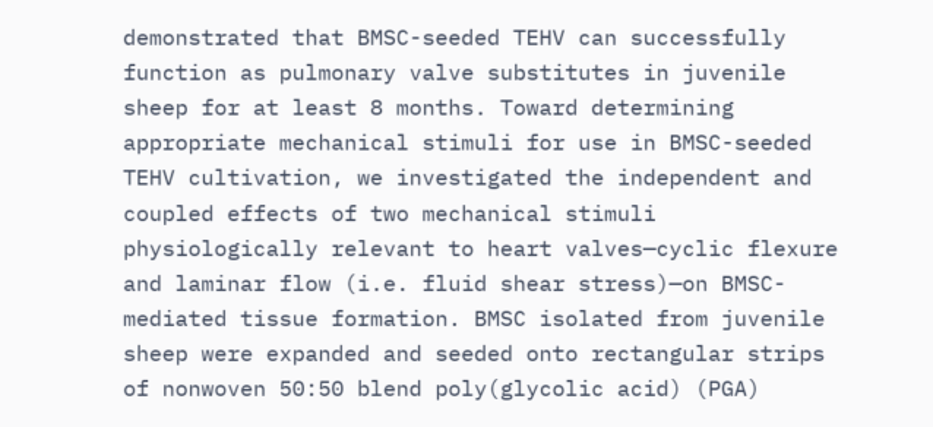demonstrated that BMSC-seeded TEHV can successfully function as pulmonary valve substitutes in juvenile sheep for at least 8 months. Toward determining appropriate mechanical stimuli for use in BMSC-seeded TEHV cultivation, we investigated the independent and coupled effects of two mechanical stimuli physiologically relevant to heart valves—cyclic flexure and laminar flow (i.e. fluid shear stress)—on BMSC-mediated tissue formation. BMSC isolated from juvenile sheep were expanded and seeded onto rectangular strips of nonwoven 50:50 blend poly(glycolic acid) (PGA)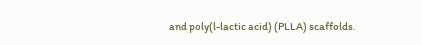and poly(l-lactic acid) (PLLA) scaffolds.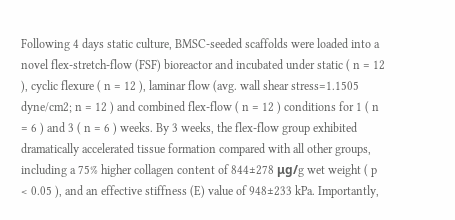Following 4 days static culture, BMSC-seeded scaffolds were loaded into a novel flex-stretch-flow (FSF) bioreactor and incubated under static ( n = 12 ), cyclic flexure ( n = 12 ), laminar flow (avg. wall shear stress=1.1505 dyne/cm2; n = 12 ) and combined flex-flow ( n = 12 ) conditions for 1 ( n = 6 ) and 3 ( n = 6 ) weeks. By 3 weeks, the flex-flow group exhibited dramatically accelerated tissue formation compared with all other groups, including a 75% higher collagen content of 844±278 μg/g wet weight ( p < 0.05 ), and an effective stiffness (E) value of 948±233 kPa. Importantly,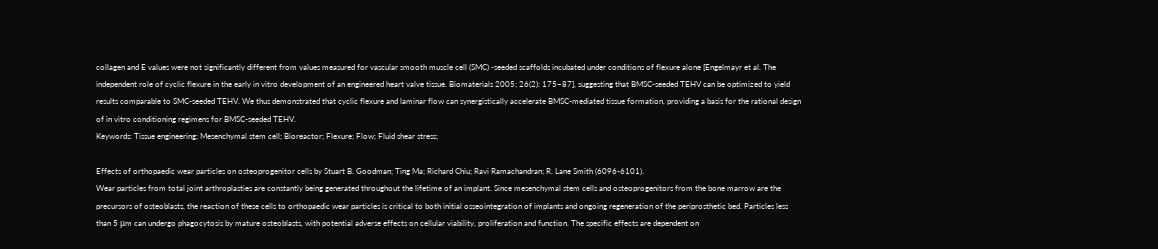collagen and E values were not significantly different from values measured for vascular smooth muscle cell (SMC) -seeded scaffolds incubated under conditions of flexure alone [Engelmayr et al. The independent role of cyclic flexure in the early in vitro development of an engineered heart valve tissue. Biomaterials 2005; 26(2): 175–87], suggesting that BMSC-seeded TEHV can be optimized to yield results comparable to SMC-seeded TEHV. We thus demonstrated that cyclic flexure and laminar flow can synergistically accelerate BMSC-mediated tissue formation, providing a basis for the rational design of in vitro conditioning regimens for BMSC-seeded TEHV.
Keywords: Tissue engineering; Mesenchymal stem cell; Bioreactor; Flexure; Flow; Fluid shear stress;

Effects of orthopaedic wear particles on osteoprogenitor cells by Stuart B. Goodman; Ting Ma; Richard Chiu; Ravi Ramachandran; R. Lane Smith (6096-6101).
Wear particles from total joint arthroplasties are constantly being generated throughout the lifetime of an implant. Since mesenchymal stem cells and osteoprogenitors from the bone marrow are the precursors of osteoblasts, the reaction of these cells to orthopaedic wear particles is critical to both initial osseointegration of implants and ongoing regeneration of the periprosthetic bed. Particles less than 5 μm can undergo phagocytosis by mature osteoblasts, with potential adverse effects on cellular viability, proliferation and function. The specific effects are dependent on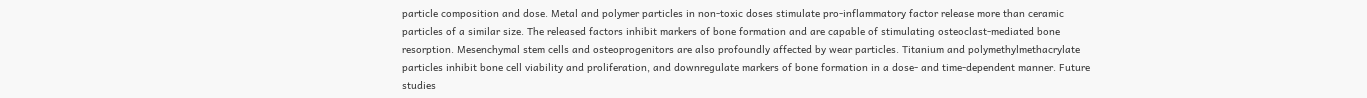particle composition and dose. Metal and polymer particles in non-toxic doses stimulate pro-inflammatory factor release more than ceramic particles of a similar size. The released factors inhibit markers of bone formation and are capable of stimulating osteoclast-mediated bone resorption. Mesenchymal stem cells and osteoprogenitors are also profoundly affected by wear particles. Titanium and polymethylmethacrylate particles inhibit bone cell viability and proliferation, and downregulate markers of bone formation in a dose- and time-dependent manner. Future studies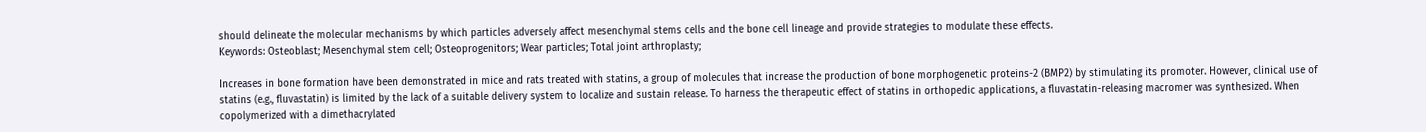should delineate the molecular mechanisms by which particles adversely affect mesenchymal stems cells and the bone cell lineage and provide strategies to modulate these effects.
Keywords: Osteoblast; Mesenchymal stem cell; Osteoprogenitors; Wear particles; Total joint arthroplasty;

Increases in bone formation have been demonstrated in mice and rats treated with statins, a group of molecules that increase the production of bone morphogenetic proteins-2 (BMP2) by stimulating its promoter. However, clinical use of statins (e.g., fluvastatin) is limited by the lack of a suitable delivery system to localize and sustain release. To harness the therapeutic effect of statins in orthopedic applications, a fluvastatin-releasing macromer was synthesized. When copolymerized with a dimethacrylated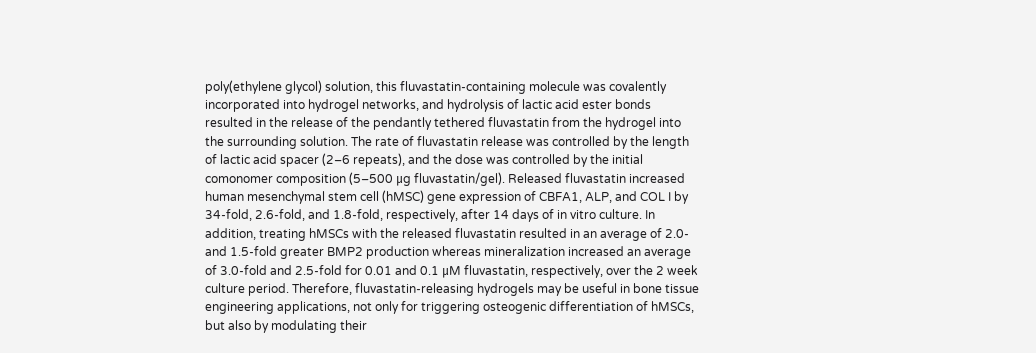poly(ethylene glycol) solution, this fluvastatin-containing molecule was covalently incorporated into hydrogel networks, and hydrolysis of lactic acid ester bonds resulted in the release of the pendantly tethered fluvastatin from the hydrogel into the surrounding solution. The rate of fluvastatin release was controlled by the length of lactic acid spacer (2–6 repeats), and the dose was controlled by the initial comonomer composition (5–500 μg fluvastatin/gel). Released fluvastatin increased human mesenchymal stem cell (hMSC) gene expression of CBFA1, ALP, and COL I by 34-fold, 2.6-fold, and 1.8-fold, respectively, after 14 days of in vitro culture. In addition, treating hMSCs with the released fluvastatin resulted in an average of 2.0- and 1.5-fold greater BMP2 production whereas mineralization increased an average of 3.0-fold and 2.5-fold for 0.01 and 0.1 μM fluvastatin, respectively, over the 2 week culture period. Therefore, fluvastatin-releasing hydrogels may be useful in bone tissue engineering applications, not only for triggering osteogenic differentiation of hMSCs, but also by modulating their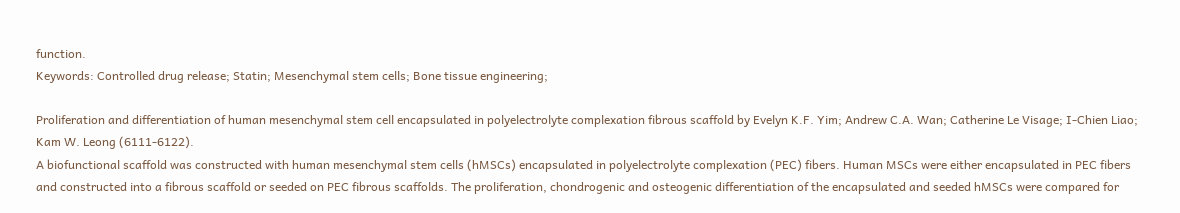function.
Keywords: Controlled drug release; Statin; Mesenchymal stem cells; Bone tissue engineering;

Proliferation and differentiation of human mesenchymal stem cell encapsulated in polyelectrolyte complexation fibrous scaffold by Evelyn K.F. Yim; Andrew C.A. Wan; Catherine Le Visage; I-Chien Liao; Kam W. Leong (6111-6122).
A biofunctional scaffold was constructed with human mesenchymal stem cells (hMSCs) encapsulated in polyelectrolyte complexation (PEC) fibers. Human MSCs were either encapsulated in PEC fibers and constructed into a fibrous scaffold or seeded on PEC fibrous scaffolds. The proliferation, chondrogenic and osteogenic differentiation of the encapsulated and seeded hMSCs were compared for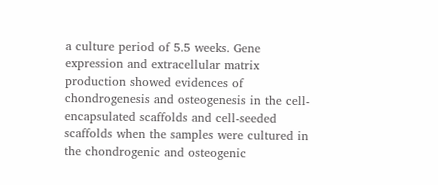a culture period of 5.5 weeks. Gene expression and extracellular matrix production showed evidences of chondrogenesis and osteogenesis in the cell-encapsulated scaffolds and cell-seeded scaffolds when the samples were cultured in the chondrogenic and osteogenic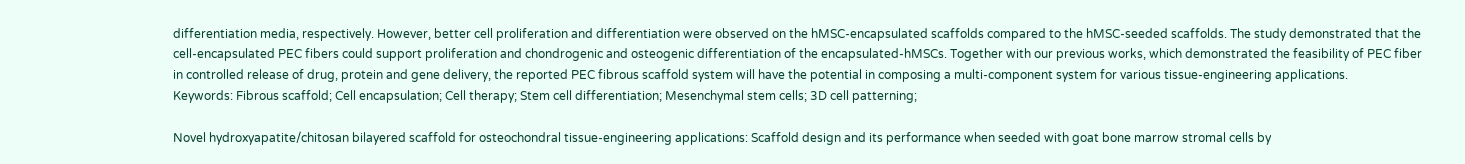differentiation media, respectively. However, better cell proliferation and differentiation were observed on the hMSC-encapsulated scaffolds compared to the hMSC-seeded scaffolds. The study demonstrated that the cell-encapsulated PEC fibers could support proliferation and chondrogenic and osteogenic differentiation of the encapsulated-hMSCs. Together with our previous works, which demonstrated the feasibility of PEC fiber in controlled release of drug, protein and gene delivery, the reported PEC fibrous scaffold system will have the potential in composing a multi-component system for various tissue-engineering applications.
Keywords: Fibrous scaffold; Cell encapsulation; Cell therapy; Stem cell differentiation; Mesenchymal stem cells; 3D cell patterning;

Novel hydroxyapatite/chitosan bilayered scaffold for osteochondral tissue-engineering applications: Scaffold design and its performance when seeded with goat bone marrow stromal cells by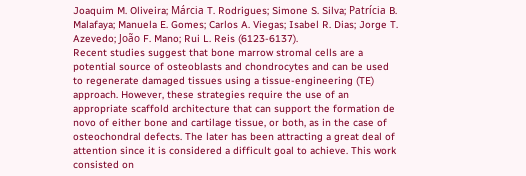Joaquim M. Oliveira; Márcia T. Rodrigues; Simone S. Silva; Patrícia B. Malafaya; Manuela E. Gomes; Carlos A. Viegas; Isabel R. Dias; Jorge T. Azevedo; João F. Mano; Rui L. Reis (6123-6137).
Recent studies suggest that bone marrow stromal cells are a potential source of osteoblasts and chondrocytes and can be used to regenerate damaged tissues using a tissue-engineering (TE) approach. However, these strategies require the use of an appropriate scaffold architecture that can support the formation de novo of either bone and cartilage tissue, or both, as in the case of osteochondral defects. The later has been attracting a great deal of attention since it is considered a difficult goal to achieve. This work consisted on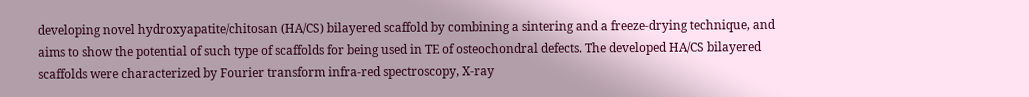developing novel hydroxyapatite/chitosan (HA/CS) bilayered scaffold by combining a sintering and a freeze-drying technique, and aims to show the potential of such type of scaffolds for being used in TE of osteochondral defects. The developed HA/CS bilayered scaffolds were characterized by Fourier transform infra-red spectroscopy, X-ray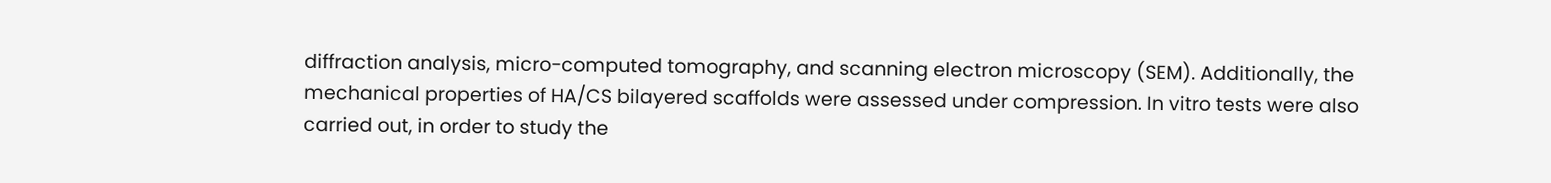diffraction analysis, micro-computed tomography, and scanning electron microscopy (SEM). Additionally, the mechanical properties of HA/CS bilayered scaffolds were assessed under compression. In vitro tests were also carried out, in order to study the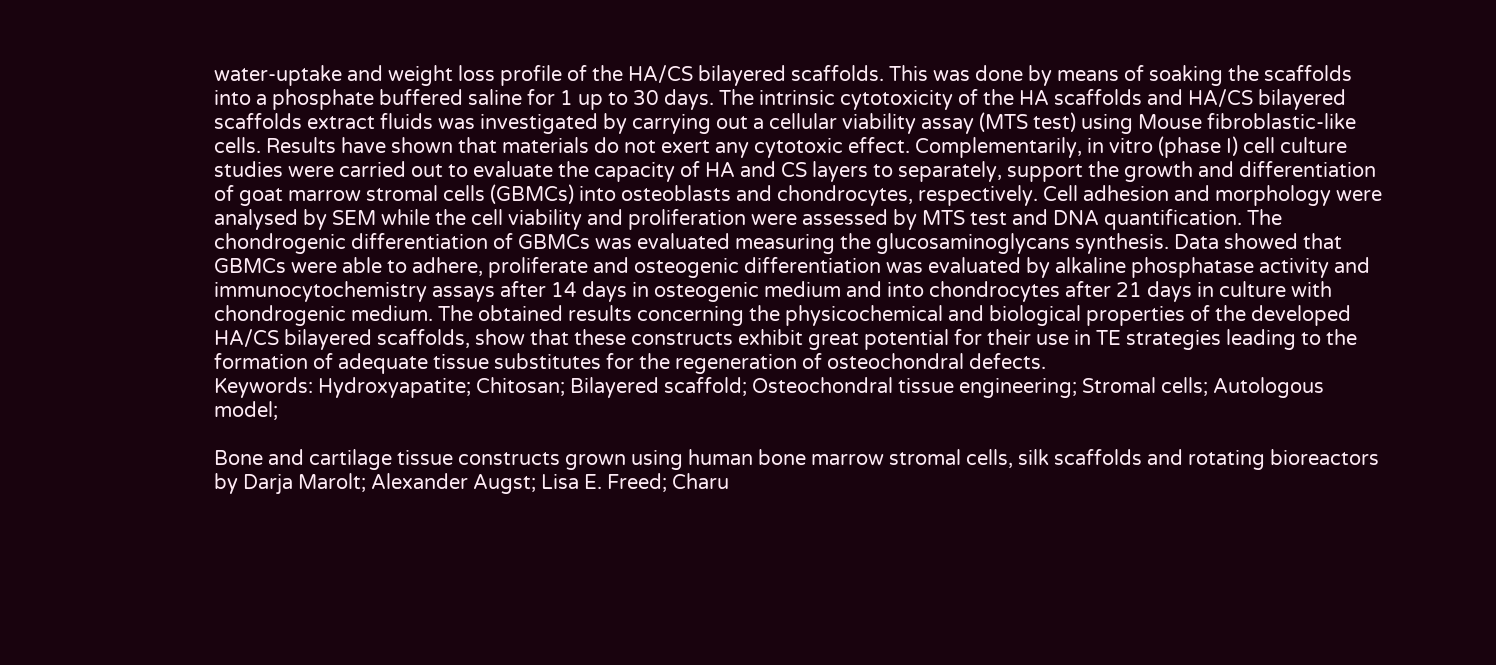water-uptake and weight loss profile of the HA/CS bilayered scaffolds. This was done by means of soaking the scaffolds into a phosphate buffered saline for 1 up to 30 days. The intrinsic cytotoxicity of the HA scaffolds and HA/CS bilayered scaffolds extract fluids was investigated by carrying out a cellular viability assay (MTS test) using Mouse fibroblastic-like cells. Results have shown that materials do not exert any cytotoxic effect. Complementarily, in vitro (phase I) cell culture studies were carried out to evaluate the capacity of HA and CS layers to separately, support the growth and differentiation of goat marrow stromal cells (GBMCs) into osteoblasts and chondrocytes, respectively. Cell adhesion and morphology were analysed by SEM while the cell viability and proliferation were assessed by MTS test and DNA quantification. The chondrogenic differentiation of GBMCs was evaluated measuring the glucosaminoglycans synthesis. Data showed that GBMCs were able to adhere, proliferate and osteogenic differentiation was evaluated by alkaline phosphatase activity and immunocytochemistry assays after 14 days in osteogenic medium and into chondrocytes after 21 days in culture with chondrogenic medium. The obtained results concerning the physicochemical and biological properties of the developed HA/CS bilayered scaffolds, show that these constructs exhibit great potential for their use in TE strategies leading to the formation of adequate tissue substitutes for the regeneration of osteochondral defects.
Keywords: Hydroxyapatite; Chitosan; Bilayered scaffold; Osteochondral tissue engineering; Stromal cells; Autologous model;

Bone and cartilage tissue constructs grown using human bone marrow stromal cells, silk scaffolds and rotating bioreactors by Darja Marolt; Alexander Augst; Lisa E. Freed; Charu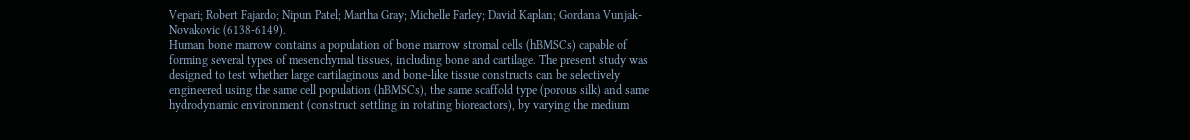Vepari; Robert Fajardo; Nipun Patel; Martha Gray; Michelle Farley; David Kaplan; Gordana Vunjak-Novakovic (6138-6149).
Human bone marrow contains a population of bone marrow stromal cells (hBMSCs) capable of forming several types of mesenchymal tissues, including bone and cartilage. The present study was designed to test whether large cartilaginous and bone-like tissue constructs can be selectively engineered using the same cell population (hBMSCs), the same scaffold type (porous silk) and same hydrodynamic environment (construct settling in rotating bioreactors), by varying the medium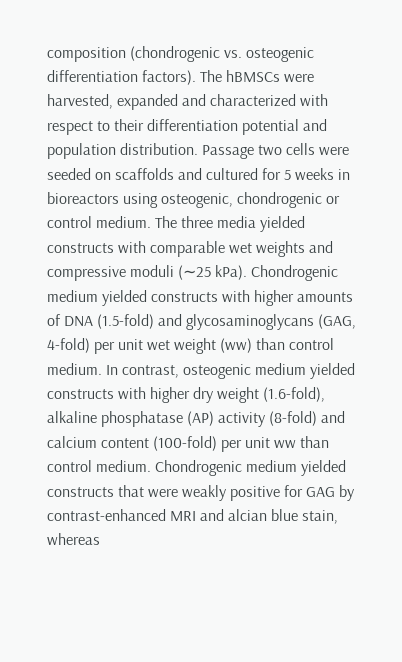composition (chondrogenic vs. osteogenic differentiation factors). The hBMSCs were harvested, expanded and characterized with respect to their differentiation potential and population distribution. Passage two cells were seeded on scaffolds and cultured for 5 weeks in bioreactors using osteogenic, chondrogenic or control medium. The three media yielded constructs with comparable wet weights and compressive moduli (∼25 kPa). Chondrogenic medium yielded constructs with higher amounts of DNA (1.5-fold) and glycosaminoglycans (GAG, 4-fold) per unit wet weight (ww) than control medium. In contrast, osteogenic medium yielded constructs with higher dry weight (1.6-fold), alkaline phosphatase (AP) activity (8-fold) and calcium content (100-fold) per unit ww than control medium. Chondrogenic medium yielded constructs that were weakly positive for GAG by contrast-enhanced MRI and alcian blue stain, whereas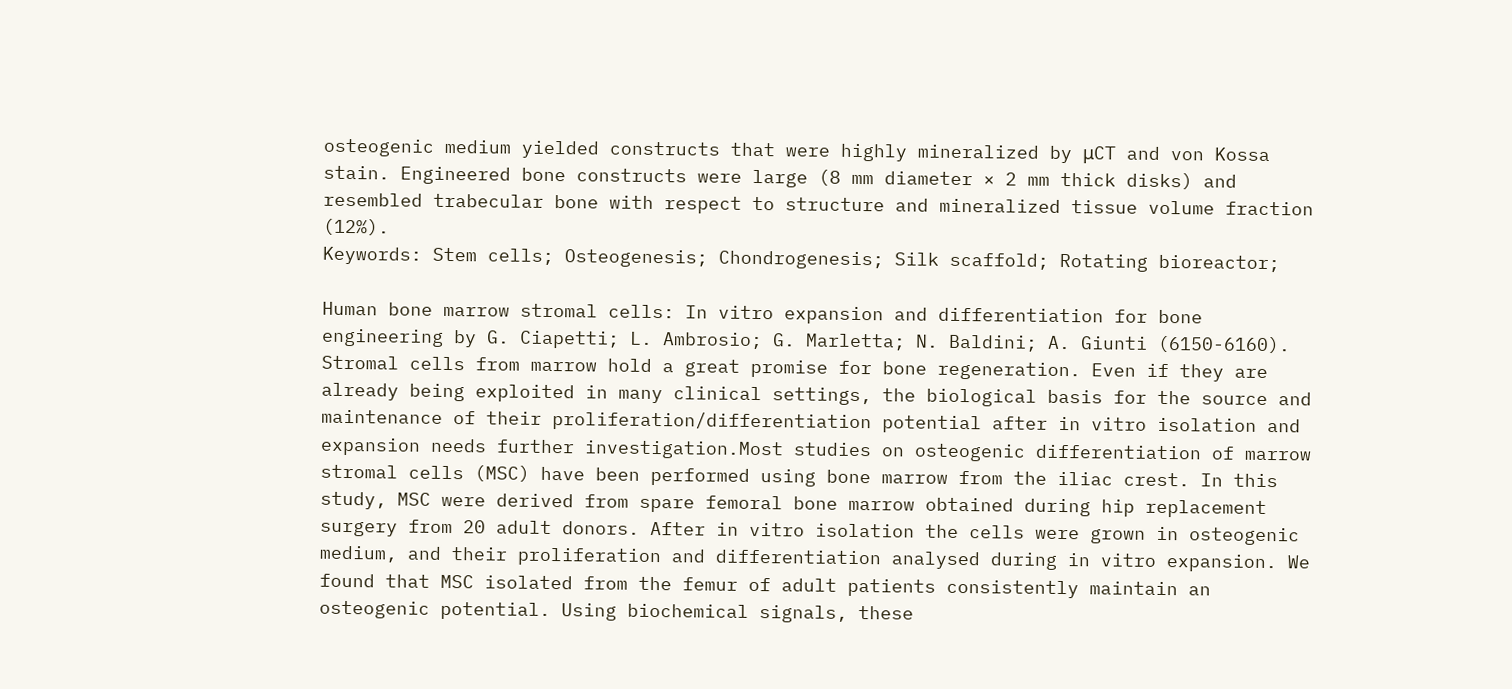osteogenic medium yielded constructs that were highly mineralized by μCT and von Kossa stain. Engineered bone constructs were large (8 mm diameter × 2 mm thick disks) and resembled trabecular bone with respect to structure and mineralized tissue volume fraction (12%).
Keywords: Stem cells; Osteogenesis; Chondrogenesis; Silk scaffold; Rotating bioreactor;

Human bone marrow stromal cells: In vitro expansion and differentiation for bone engineering by G. Ciapetti; L. Ambrosio; G. Marletta; N. Baldini; A. Giunti (6150-6160).
Stromal cells from marrow hold a great promise for bone regeneration. Even if they are already being exploited in many clinical settings, the biological basis for the source and maintenance of their proliferation/differentiation potential after in vitro isolation and expansion needs further investigation.Most studies on osteogenic differentiation of marrow stromal cells (MSC) have been performed using bone marrow from the iliac crest. In this study, MSC were derived from spare femoral bone marrow obtained during hip replacement surgery from 20 adult donors. After in vitro isolation the cells were grown in osteogenic medium, and their proliferation and differentiation analysed during in vitro expansion. We found that MSC isolated from the femur of adult patients consistently maintain an osteogenic potential. Using biochemical signals, these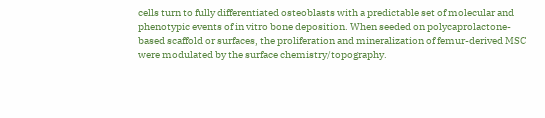cells turn to fully differentiated osteoblasts with a predictable set of molecular and phenotypic events of in vitro bone deposition. When seeded on polycaprolactone-based scaffold or surfaces, the proliferation and mineralization of femur-derived MSC were modulated by the surface chemistry/topography.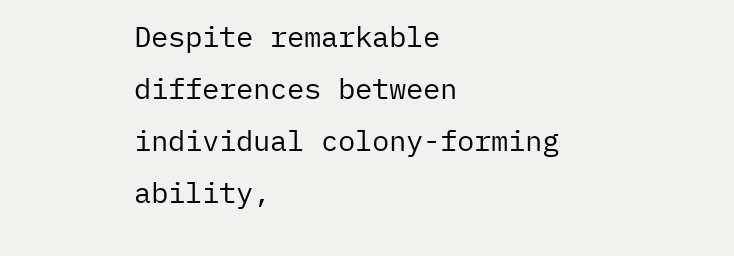Despite remarkable differences between individual colony-forming ability,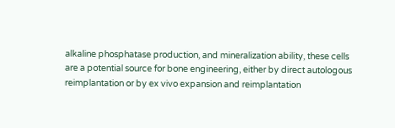alkaline phosphatase production, and mineralization ability, these cells are a potential source for bone engineering, either by direct autologous reimplantation or by ex vivo expansion and reimplantation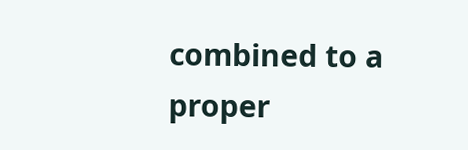combined to a proper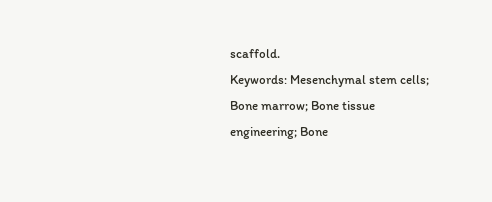scaffold.
Keywords: Mesenchymal stem cells; Bone marrow; Bone tissue engineering; Bone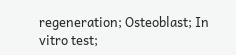regeneration; Osteoblast; In vitro test;